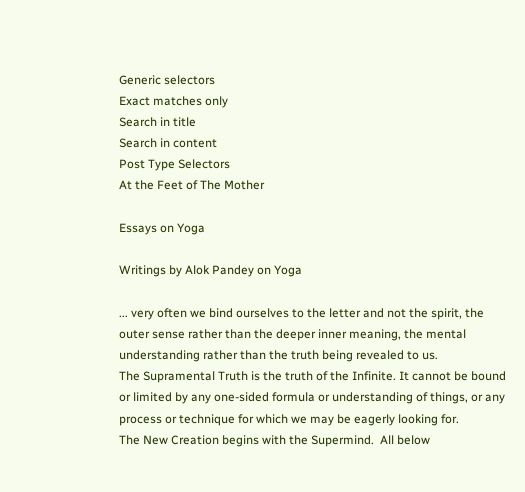Generic selectors
Exact matches only
Search in title
Search in content
Post Type Selectors
At the Feet of The Mother

Essays on Yoga

Writings by Alok Pandey on Yoga

... very often we bind ourselves to the letter and not the spirit, the outer sense rather than the deeper inner meaning, the mental understanding rather than the truth being revealed to us.
The Supramental Truth is the truth of the Infinite. It cannot be bound or limited by any one-sided formula or understanding of things, or any process or technique for which we may be eagerly looking for.
The New Creation begins with the Supermind.  All below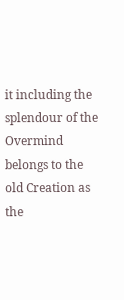it including the splendour of the Overmind belongs to the old Creation as the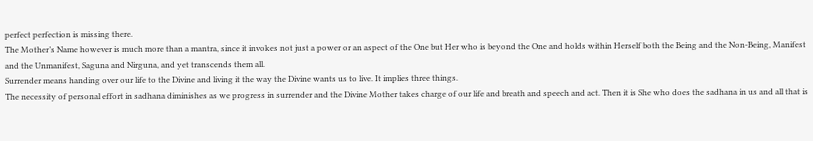perfect perfection is missing there.
The Mother’s Name however is much more than a mantra, since it invokes not just a power or an aspect of the One but Her who is beyond the One and holds within Herself both the Being and the Non-Being, Manifest and the Unmanifest, Saguna and Nirguna, and yet transcends them all.
Surrender means handing over our life to the Divine and living it the way the Divine wants us to live. It implies three things.
The necessity of personal effort in sadhana diminishes as we progress in surrender and the Divine Mother takes charge of our life and breath and speech and act. Then it is She who does the sadhana in us and all that is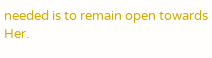needed is to remain open towards Her.